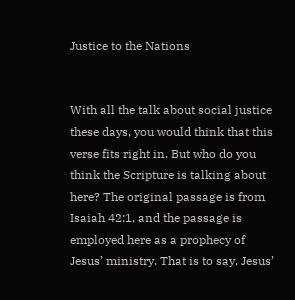Justice to the Nations


With all the talk about social justice these days, you would think that this verse fits right in. But who do you think the Scripture is talking about here? The original passage is from Isaiah 42:1, and the passage is employed here as a prophecy of Jesus’ ministry. That is to say, Jesus’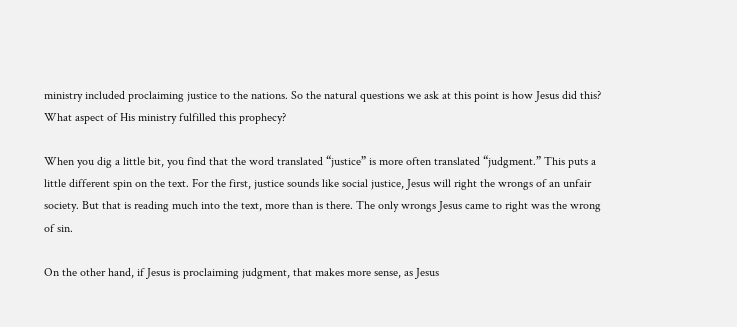ministry included proclaiming justice to the nations. So the natural questions we ask at this point is how Jesus did this? What aspect of His ministry fulfilled this prophecy?

When you dig a little bit, you find that the word translated “justice” is more often translated “judgment.” This puts a little different spin on the text. For the first, justice sounds like social justice, Jesus will right the wrongs of an unfair society. But that is reading much into the text, more than is there. The only wrongs Jesus came to right was the wrong of sin.

On the other hand, if Jesus is proclaiming judgment, that makes more sense, as Jesus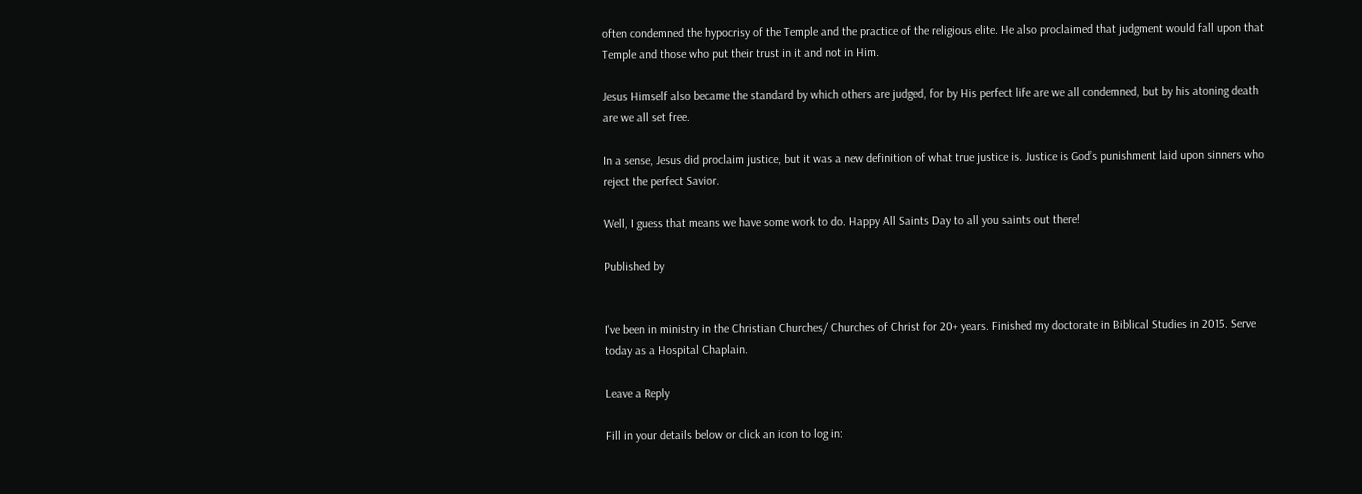often condemned the hypocrisy of the Temple and the practice of the religious elite. He also proclaimed that judgment would fall upon that Temple and those who put their trust in it and not in Him.

Jesus Himself also became the standard by which others are judged, for by His perfect life are we all condemned, but by his atoning death are we all set free.

In a sense, Jesus did proclaim justice, but it was a new definition of what true justice is. Justice is God’s punishment laid upon sinners who reject the perfect Savior.

Well, I guess that means we have some work to do. Happy All Saints Day to all you saints out there!

Published by


I've been in ministry in the Christian Churches/ Churches of Christ for 20+ years. Finished my doctorate in Biblical Studies in 2015. Serve today as a Hospital Chaplain.

Leave a Reply

Fill in your details below or click an icon to log in: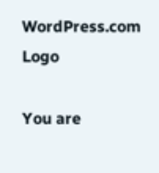WordPress.com Logo

You are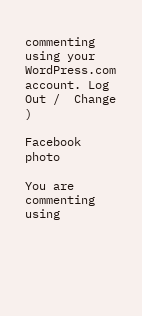commenting using your WordPress.com account. Log Out /  Change )

Facebook photo

You are commenting using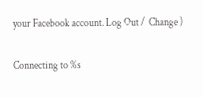your Facebook account. Log Out /  Change )

Connecting to %s